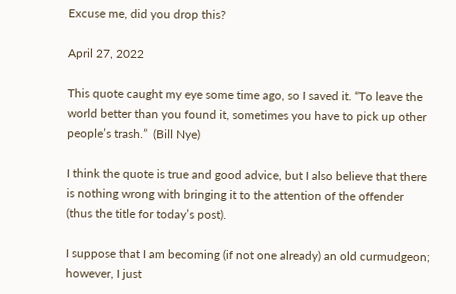Excuse me, did you drop this?

April 27, 2022

This quote caught my eye some time ago, so I saved it. “To leave the world better than you found it, sometimes you have to pick up other people’s trash.”  (Bill Nye)

I think the quote is true and good advice, but I also believe that there is nothing wrong with bringing it to the attention of the offender (thus the title for today’s post).

I suppose that I am becoming (if not one already) an old curmudgeon; however, I just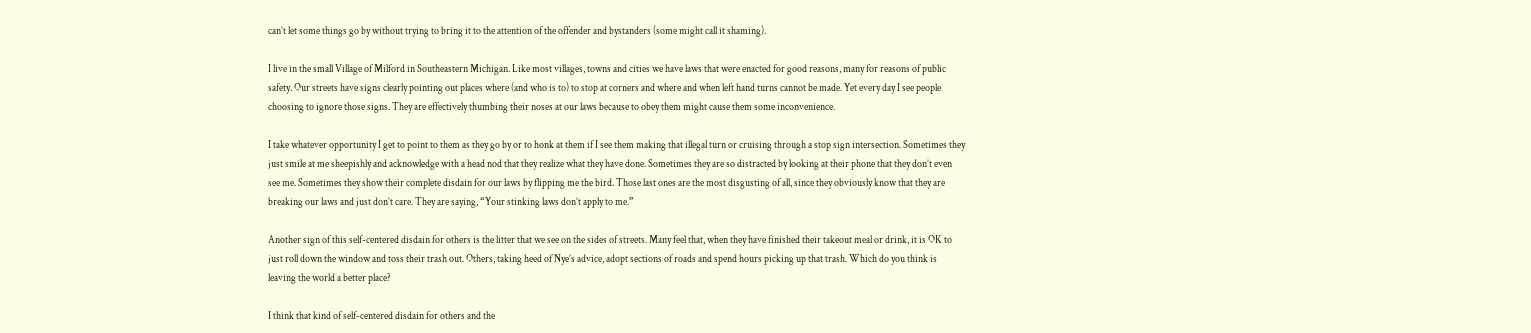can’t let some things go by without trying to bring it to the attention of the offender and bystanders (some might call it shaming).

I live in the small Village of Milford in Southeastern Michigan. Like most villages, towns and cities we have laws that were enacted for good reasons, many for reasons of public safety. Our streets have signs clearly pointing out places where (and who is to) to stop at corners and where and when left hand turns cannot be made. Yet every day I see people choosing to ignore those signs. They are effectively thumbing their noses at our laws because to obey them might cause them some inconvenience.

I take whatever opportunity I get to point to them as they go by or to honk at them if I see them making that illegal turn or cruising through a stop sign intersection. Sometimes they just smile at me sheepishly and acknowledge with a head nod that they realize what they have done. Sometimes they are so distracted by looking at their phone that they don’t even see me. Sometimes they show their complete disdain for our laws by flipping me the bird. Those last ones are the most disgusting of all, since they obviously know that they are breaking our laws and just don’t care. They are saying, “Your stinking laws don’t apply to me.”

Another sign of this self-centered disdain for others is the litter that we see on the sides of streets. Many feel that, when they have finished their takeout meal or drink, it is OK to just roll down the window and toss their trash out. Others, taking heed of Nye’s advice, adopt sections of roads and spend hours picking up that trash. Which do you think is leaving the world a better place?

I think that kind of self-centered disdain for others and the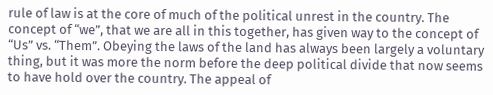rule of law is at the core of much of the political unrest in the country. The concept of “we”, that we are all in this together, has given way to the concept of “Us” vs. “Them”. Obeying the laws of the land has always been largely a voluntary thing, but it was more the norm before the deep political divide that now seems to have hold over the country. The appeal of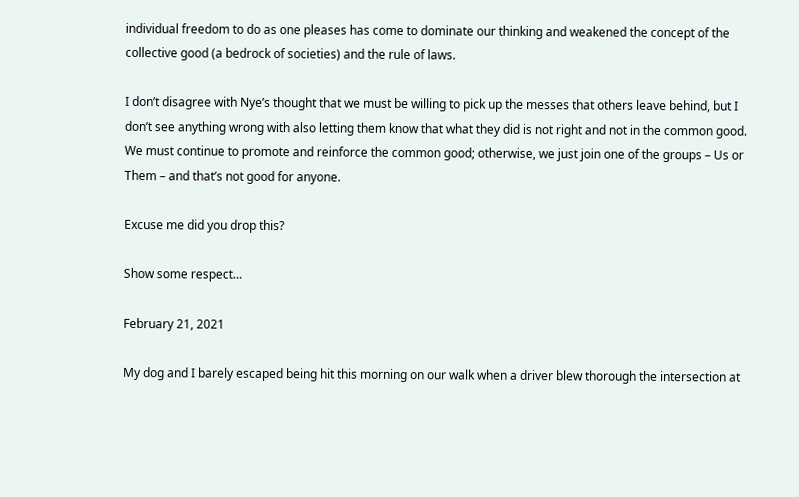individual freedom to do as one pleases has come to dominate our thinking and weakened the concept of the collective good (a bedrock of societies) and the rule of laws.

I don’t disagree with Nye’s thought that we must be willing to pick up the messes that others leave behind, but I don’t see anything wrong with also letting them know that what they did is not right and not in the common good. We must continue to promote and reinforce the common good; otherwise, we just join one of the groups – Us or Them – and that’s not good for anyone.

Excuse me did you drop this?

Show some respect…

February 21, 2021

My dog and I barely escaped being hit this morning on our walk when a driver blew thorough the intersection at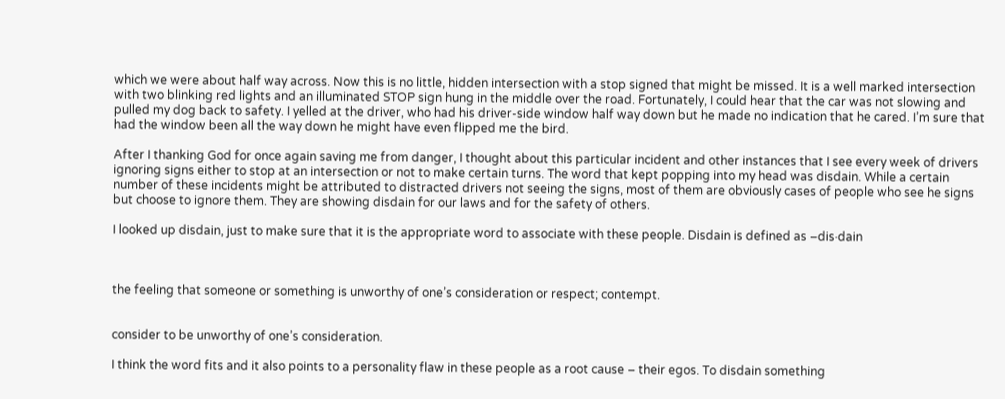which we were about half way across. Now this is no little, hidden intersection with a stop signed that might be missed. It is a well marked intersection with two blinking red lights and an illuminated STOP sign hung in the middle over the road. Fortunately, I could hear that the car was not slowing and pulled my dog back to safety. I yelled at the driver, who had his driver-side window half way down but he made no indication that he cared. I’m sure that had the window been all the way down he might have even flipped me the bird.

After I thanking God for once again saving me from danger, I thought about this particular incident and other instances that I see every week of drivers ignoring signs either to stop at an intersection or not to make certain turns. The word that kept popping into my head was disdain. While a certain number of these incidents might be attributed to distracted drivers not seeing the signs, most of them are obviously cases of people who see he signs but choose to ignore them. They are showing disdain for our laws and for the safety of others.

I looked up disdain, just to make sure that it is the appropriate word to associate with these people. Disdain is defined as –dis·dain



the feeling that someone or something is unworthy of one’s consideration or respect; contempt.


consider to be unworthy of one’s consideration.

I think the word fits and it also points to a personality flaw in these people as a root cause – their egos. To disdain something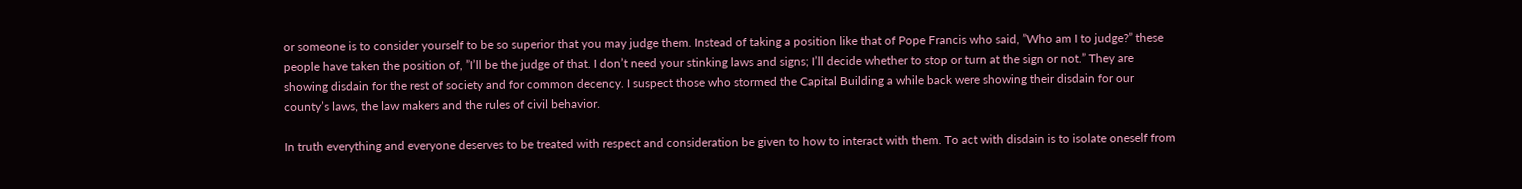or someone is to consider yourself to be so superior that you may judge them. Instead of taking a position like that of Pope Francis who said, ”Who am I to judge?” these people have taken the position of, ”I’ll be the judge of that. I don’t need your stinking laws and signs; I’ll decide whether to stop or turn at the sign or not.” They are showing disdain for the rest of society and for common decency. I suspect those who stormed the Capital Building a while back were showing their disdain for our county’s laws, the law makers and the rules of civil behavior.

In truth everything and everyone deserves to be treated with respect and consideration be given to how to interact with them. To act with disdain is to isolate oneself from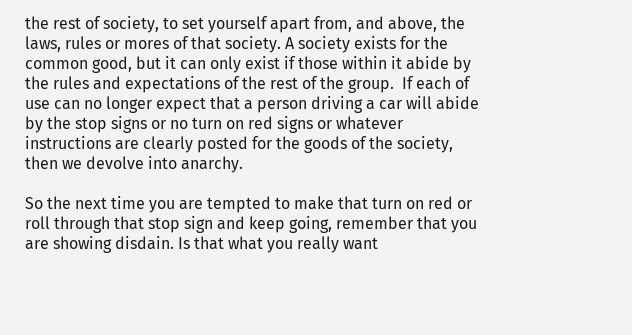the rest of society, to set yourself apart from, and above, the laws, rules or mores of that society. A society exists for the common good, but it can only exist if those within it abide by the rules and expectations of the rest of the group.  If each of use can no longer expect that a person driving a car will abide by the stop signs or no turn on red signs or whatever instructions are clearly posted for the goods of the society, then we devolve into anarchy.

So the next time you are tempted to make that turn on red or roll through that stop sign and keep going, remember that you are showing disdain. Is that what you really want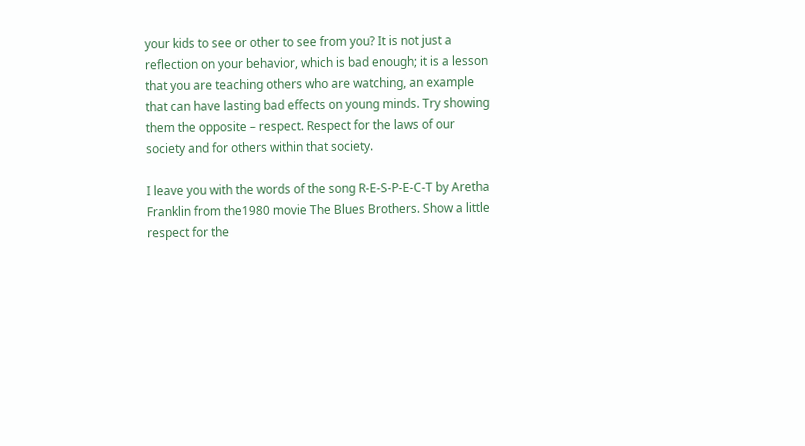your kids to see or other to see from you? It is not just a reflection on your behavior, which is bad enough; it is a lesson that you are teaching others who are watching, an example that can have lasting bad effects on young minds. Try showing them the opposite – respect. Respect for the laws of our society and for others within that society.

I leave you with the words of the song R-E-S-P-E-C-T by Aretha Franklin from the1980 movie The Blues Brothers. Show a little respect for the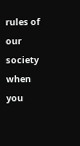rules of our society when you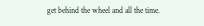get behind the wheel and all the time.